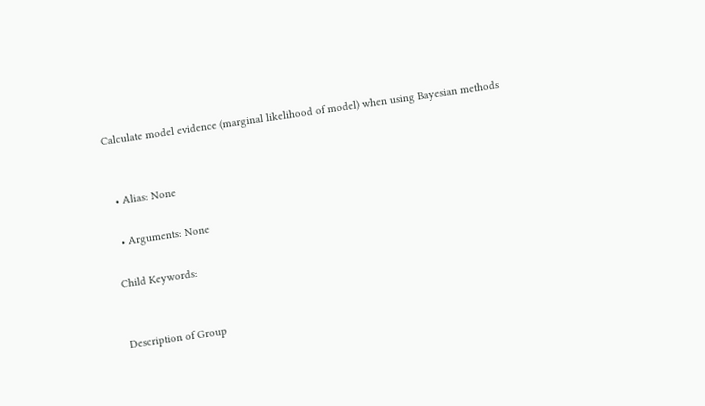Calculate model evidence (marginal likelihood of model) when using Bayesian methods


  • Alias: None

  • Arguments: None

Child Keywords:


Description of Group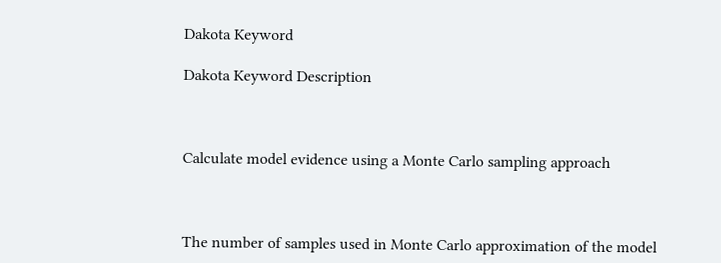Dakota Keyword

Dakota Keyword Description



Calculate model evidence using a Monte Carlo sampling approach



The number of samples used in Monte Carlo approximation of the model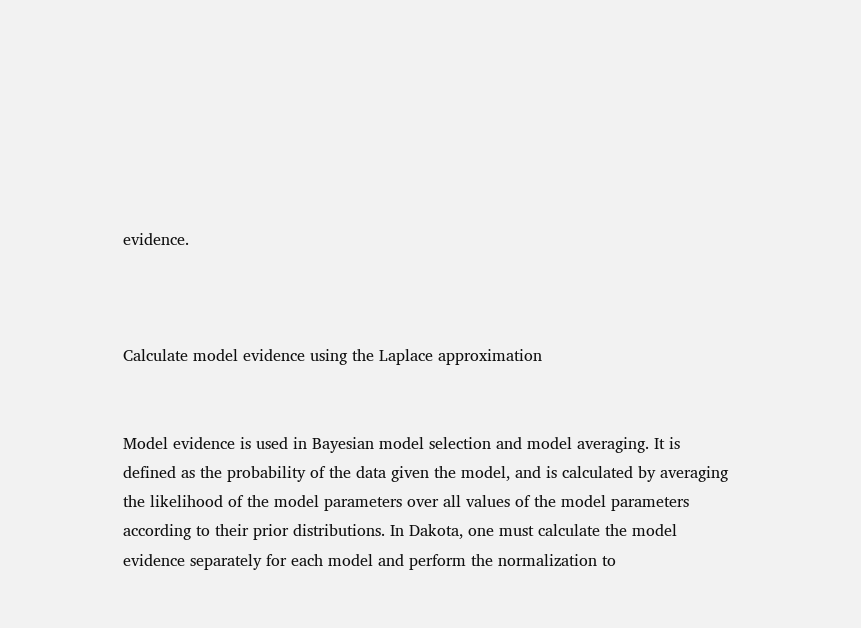evidence.



Calculate model evidence using the Laplace approximation


Model evidence is used in Bayesian model selection and model averaging. It is defined as the probability of the data given the model, and is calculated by averaging the likelihood of the model parameters over all values of the model parameters according to their prior distributions. In Dakota, one must calculate the model evidence separately for each model and perform the normalization to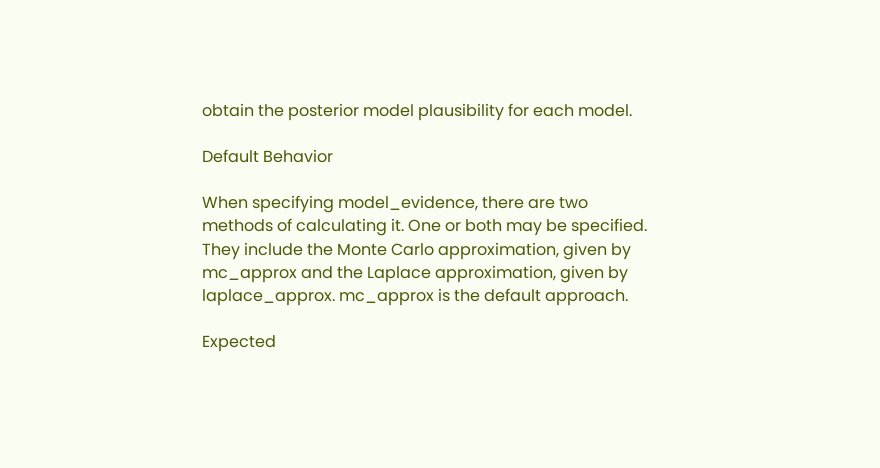obtain the posterior model plausibility for each model.

Default Behavior

When specifying model_evidence, there are two methods of calculating it. One or both may be specified. They include the Monte Carlo approximation, given by mc_approx and the Laplace approximation, given by laplace_approx. mc_approx is the default approach.

Expected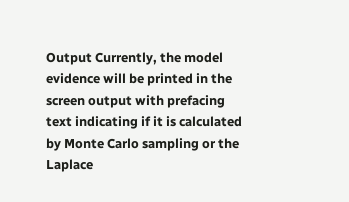Output Currently, the model evidence will be printed in the screen output with prefacing text indicating if it is calculated by Monte Carlo sampling or the Laplace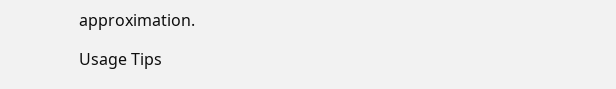approximation.

Usage Tips